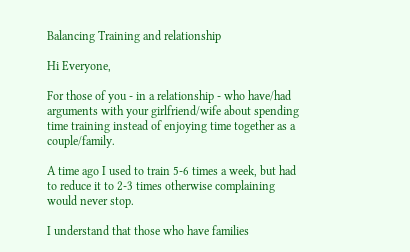Balancing Training and relationship

Hi Everyone,

For those of you - in a relationship - who have/had arguments with your girlfriend/wife about spending time training instead of enjoying time together as a couple/family.

A time ago I used to train 5-6 times a week, but had to reduce it to 2-3 times otherwise complaining would never stop.

I understand that those who have families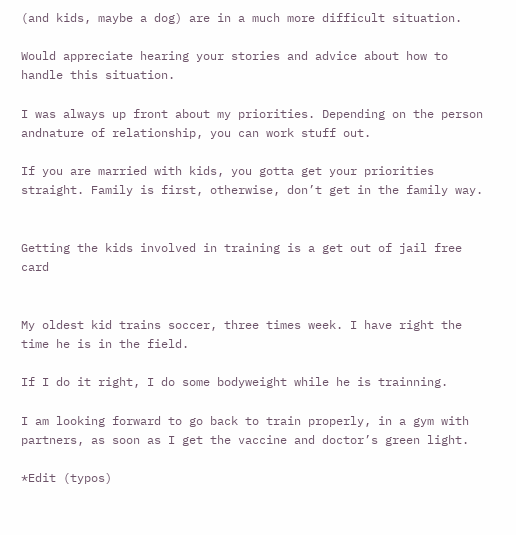(and kids, maybe a dog) are in a much more difficult situation.

Would appreciate hearing your stories and advice about how to handle this situation.

I was always up front about my priorities. Depending on the person andnature of relationship, you can work stuff out.

If you are married with kids, you gotta get your priorities straight. Family is first, otherwise, don’t get in the family way.


Getting the kids involved in training is a get out of jail free card


My oldest kid trains soccer, three times week. I have right the time he is in the field.

If I do it right, I do some bodyweight while he is trainning.

I am looking forward to go back to train properly, in a gym with partners, as soon as I get the vaccine and doctor’s green light.

*Edit (typos)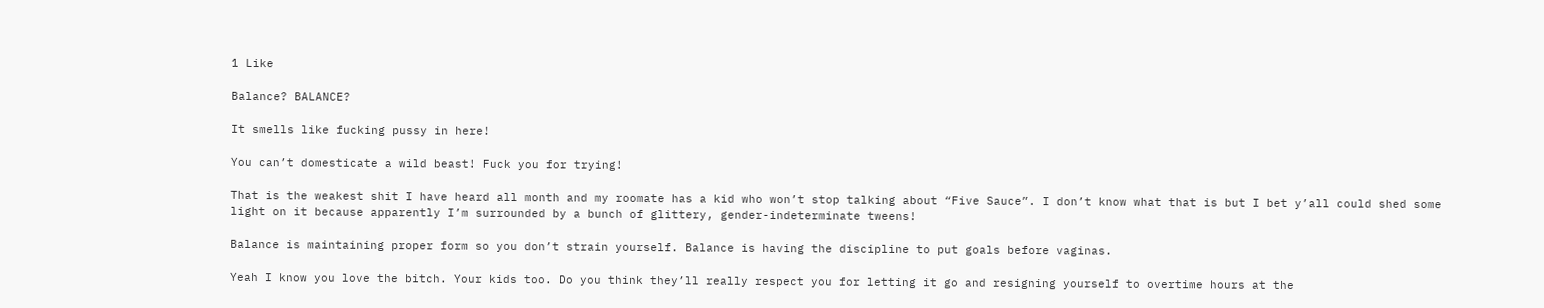1 Like

Balance? BALANCE?

It smells like fucking pussy in here!

You can’t domesticate a wild beast! Fuck you for trying!

That is the weakest shit I have heard all month and my roomate has a kid who won’t stop talking about “Five Sauce”. I don’t know what that is but I bet y’all could shed some light on it because apparently I’m surrounded by a bunch of glittery, gender-indeterminate tweens!

Balance is maintaining proper form so you don’t strain yourself. Balance is having the discipline to put goals before vaginas.

Yeah I know you love the bitch. Your kids too. Do you think they’ll really respect you for letting it go and resigning yourself to overtime hours at the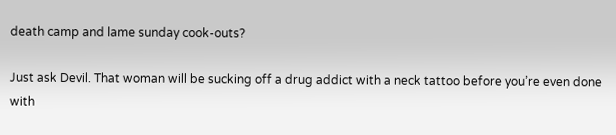death camp and lame sunday cook-outs?

Just ask Devil. That woman will be sucking off a drug addict with a neck tattoo before you’re even done with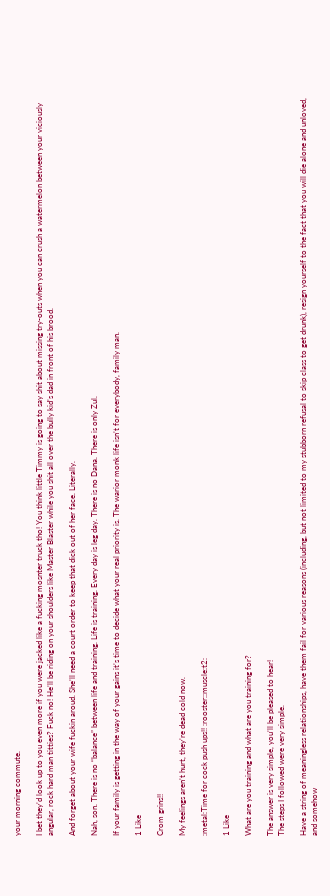your morning commute.

I bet they’d look up to you even more if you were jacked like a fucking mosnter truck tho! You think little Timmy is going to say shit about missing try-outs when you can crush a watermelon between your viciously angular, rock hard man titties? Fuck no! He’ll be riding on your shoulders like Master Blaster while you shit all over the bully kid’s dad in front of his brood.

And forget about your wife fuckin aroud. She’ll need a court order to keep that dick out of her face. Literally.

Nah, son. There is no “balance” between life and training. Life is training. Every day is leg day. There is no Dana. There is only Zul.

If your family is getting in the way of your gains it’s time to decide what your real priority is. The warior monk life isn’t for everybody, family man.

1 Like

Crom grins!!

My feelings aren’t hurt, they’re dead cold now.

:metal:Time for cock push ups!! :rooster::muscle:t2:

1 Like

What are you training and what are you training for?

The answer is very simple, you’ll be pleased to hear!
The steps I followed were very simple.

Have a string of meaningless relationships, have them fail for various reasons (including, but not limited to my stubborn refusal to skip class to get drunk), resign yourself to the fact that you will die alone and unloved, and somehow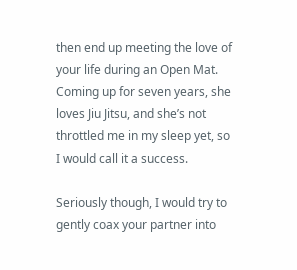then end up meeting the love of your life during an Open Mat. Coming up for seven years, she loves Jiu Jitsu, and she’s not throttled me in my sleep yet, so I would call it a success.

Seriously though, I would try to gently coax your partner into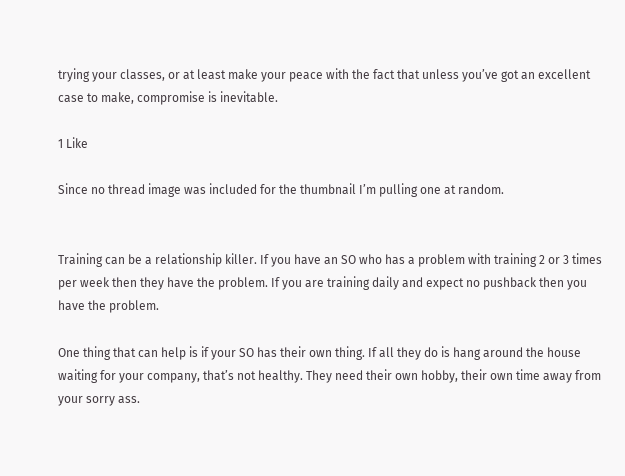trying your classes, or at least make your peace with the fact that unless you’ve got an excellent case to make, compromise is inevitable.

1 Like

Since no thread image was included for the thumbnail I’m pulling one at random.


Training can be a relationship killer. If you have an SO who has a problem with training 2 or 3 times per week then they have the problem. If you are training daily and expect no pushback then you have the problem.

One thing that can help is if your SO has their own thing. If all they do is hang around the house waiting for your company, that’s not healthy. They need their own hobby, their own time away from your sorry ass.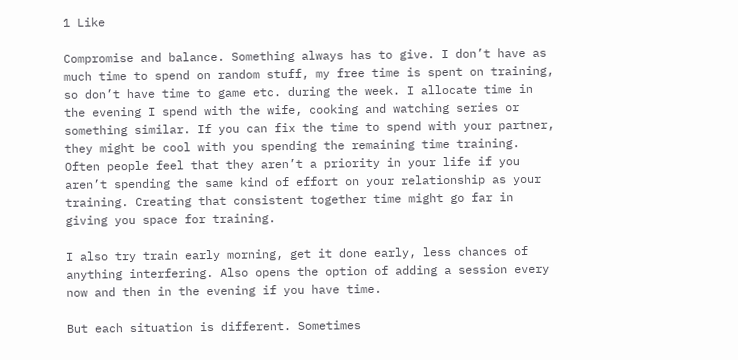1 Like

Compromise and balance. Something always has to give. I don’t have as much time to spend on random stuff, my free time is spent on training, so don’t have time to game etc. during the week. I allocate time in the evening I spend with the wife, cooking and watching series or something similar. If you can fix the time to spend with your partner, they might be cool with you spending the remaining time training. Often people feel that they aren’t a priority in your life if you aren’t spending the same kind of effort on your relationship as your training. Creating that consistent together time might go far in giving you space for training.

I also try train early morning, get it done early, less chances of anything interfering. Also opens the option of adding a session every now and then in the evening if you have time.

But each situation is different. Sometimes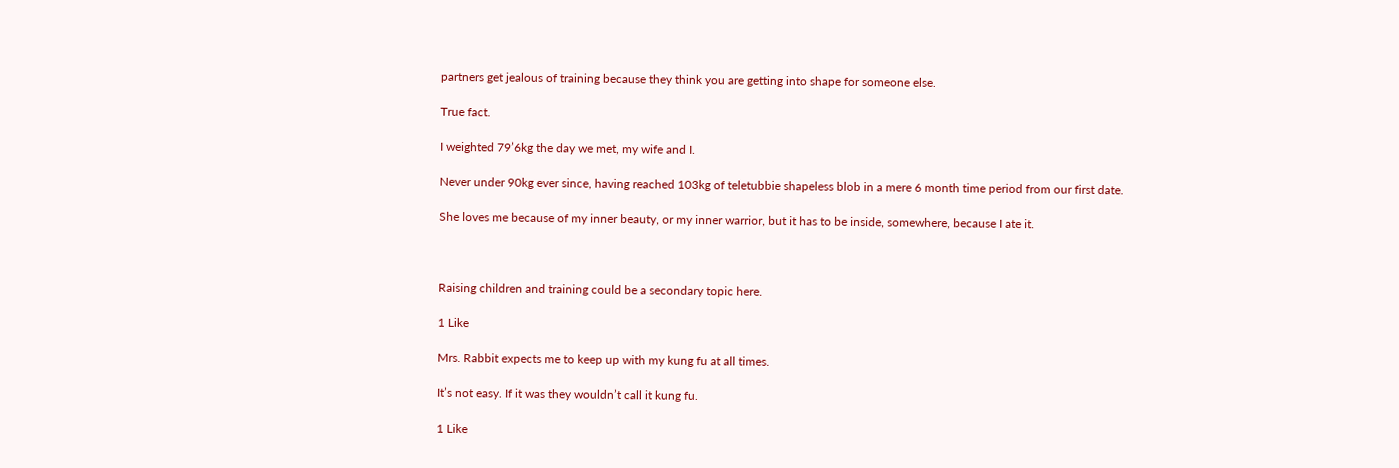partners get jealous of training because they think you are getting into shape for someone else.

True fact.

I weighted 79’6kg the day we met, my wife and I.

Never under 90kg ever since, having reached 103kg of teletubbie shapeless blob in a mere 6 month time period from our first date.

She loves me because of my inner beauty, or my inner warrior, but it has to be inside, somewhere, because I ate it.



Raising children and training could be a secondary topic here.

1 Like

Mrs. Rabbit expects me to keep up with my kung fu at all times.

It’s not easy. If it was they wouldn’t call it kung fu.

1 Like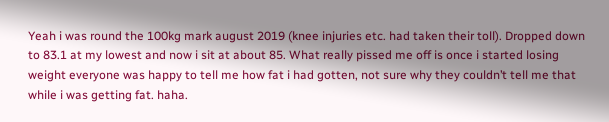Yeah i was round the 100kg mark august 2019 (knee injuries etc. had taken their toll). Dropped down to 83.1 at my lowest and now i sit at about 85. What really pissed me off is once i started losing weight everyone was happy to tell me how fat i had gotten, not sure why they couldn’t tell me that while i was getting fat. haha.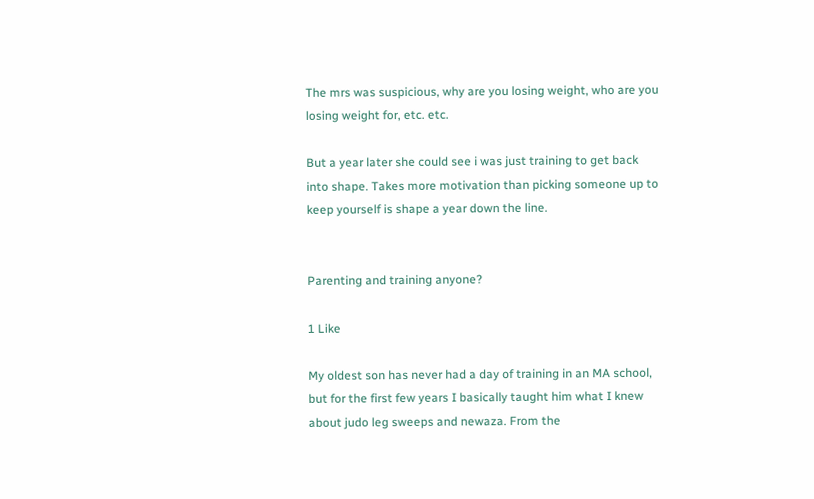The mrs was suspicious, why are you losing weight, who are you losing weight for, etc. etc.

But a year later she could see i was just training to get back into shape. Takes more motivation than picking someone up to keep yourself is shape a year down the line.


Parenting and training anyone?

1 Like

My oldest son has never had a day of training in an MA school, but for the first few years I basically taught him what I knew about judo leg sweeps and newaza. From the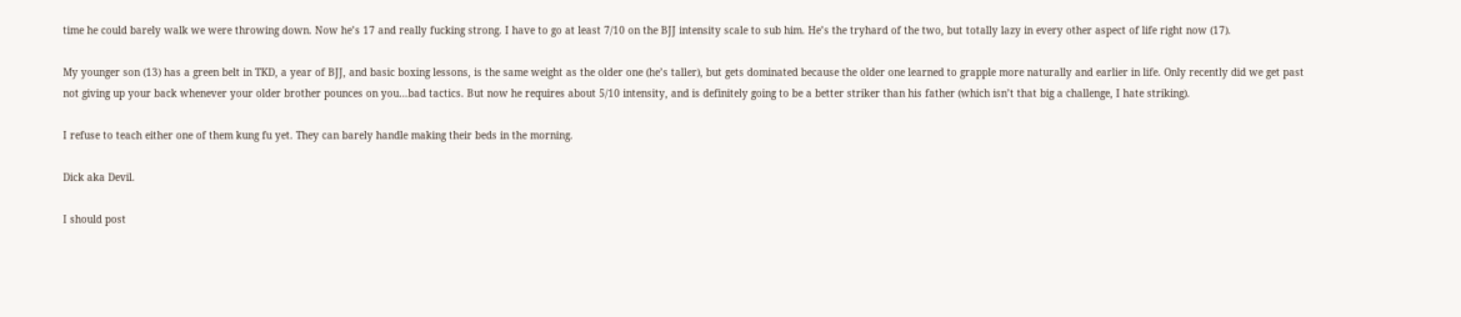time he could barely walk we were throwing down. Now he’s 17 and really fucking strong. I have to go at least 7/10 on the BJJ intensity scale to sub him. He’s the tryhard of the two, but totally lazy in every other aspect of life right now (17).

My younger son (13) has a green belt in TKD, a year of BJJ, and basic boxing lessons, is the same weight as the older one (he’s taller), but gets dominated because the older one learned to grapple more naturally and earlier in life. Only recently did we get past not giving up your back whenever your older brother pounces on you…bad tactics. But now he requires about 5/10 intensity, and is definitely going to be a better striker than his father (which isn’t that big a challenge, I hate striking).

I refuse to teach either one of them kung fu yet. They can barely handle making their beds in the morning.

Dick aka Devil.

I should post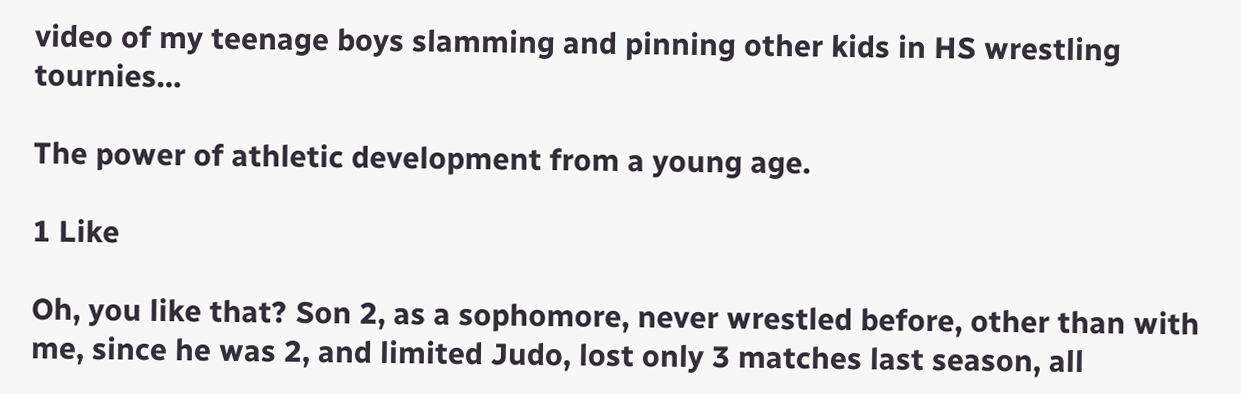video of my teenage boys slamming and pinning other kids in HS wrestling tournies…

The power of athletic development from a young age.

1 Like

Oh, you like that? Son 2, as a sophomore, never wrestled before, other than with me, since he was 2, and limited Judo, lost only 3 matches last season, all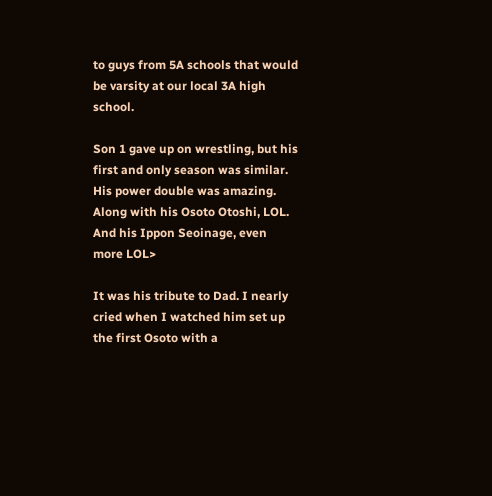to guys from 5A schools that would be varsity at our local 3A high school.

Son 1 gave up on wrestling, but his first and only season was similar. His power double was amazing. Along with his Osoto Otoshi, LOL. And his Ippon Seoinage, even more LOL>

It was his tribute to Dad. I nearly cried when I watched him set up the first Osoto with a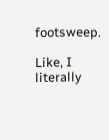footsweep.

Like, I literally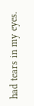had tears in my eyes.